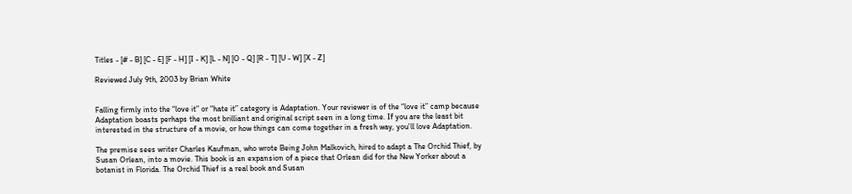Titles - [# - B] [C - E] [F - H] [I - K] [L - N] [O - Q] [R - T] [U - W] [X - Z]

Reviewed July 9th, 2003 by Brian White


Falling firmly into the “love it” or “hate it” category is Adaptation. Your reviewer is of the “love it” camp because Adaptation boasts perhaps the most brilliant and original script seen in a long time. If you are the least bit interested in the structure of a movie, or how things can come together in a fresh way, you’ll love Adaptation.

The premise sees writer Charles Kaufman, who wrote Being John Malkovich, hired to adapt a The Orchid Thief, by Susan Orlean, into a movie. This book is an expansion of a piece that Orlean did for the New Yorker about a botanist in Florida. The Orchid Thief is a real book and Susan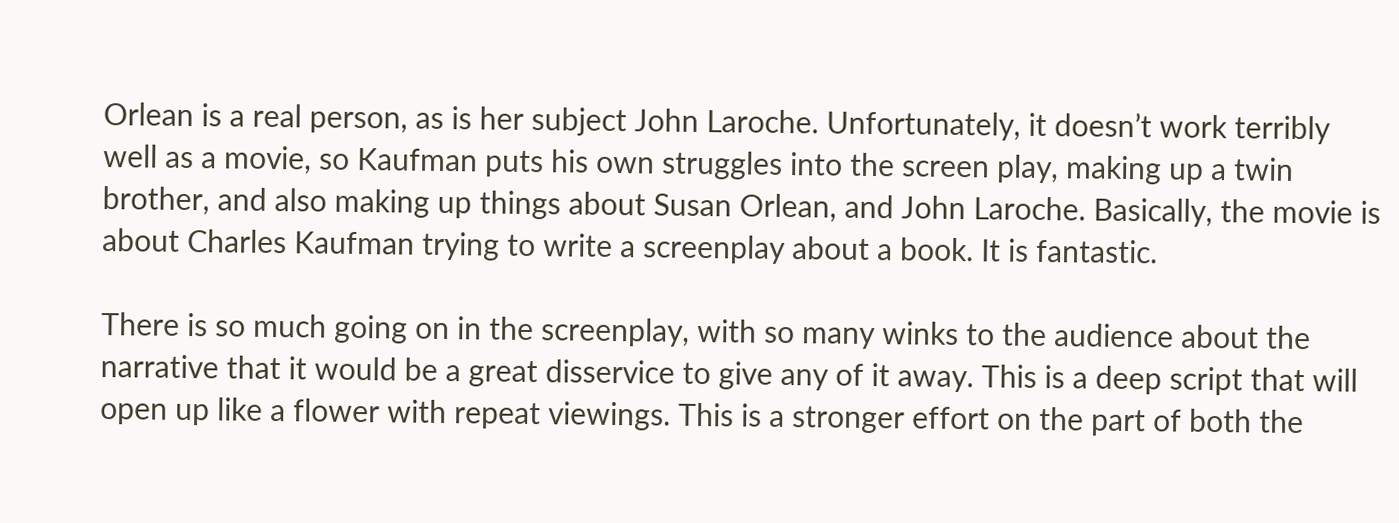Orlean is a real person, as is her subject John Laroche. Unfortunately, it doesn’t work terribly well as a movie, so Kaufman puts his own struggles into the screen play, making up a twin brother, and also making up things about Susan Orlean, and John Laroche. Basically, the movie is about Charles Kaufman trying to write a screenplay about a book. It is fantastic.

There is so much going on in the screenplay, with so many winks to the audience about the narrative that it would be a great disservice to give any of it away. This is a deep script that will open up like a flower with repeat viewings. This is a stronger effort on the part of both the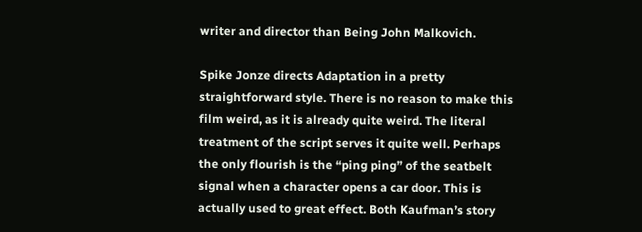writer and director than Being John Malkovich.

Spike Jonze directs Adaptation in a pretty straightforward style. There is no reason to make this film weird, as it is already quite weird. The literal treatment of the script serves it quite well. Perhaps the only flourish is the “ping ping” of the seatbelt signal when a character opens a car door. This is actually used to great effect. Both Kaufman’s story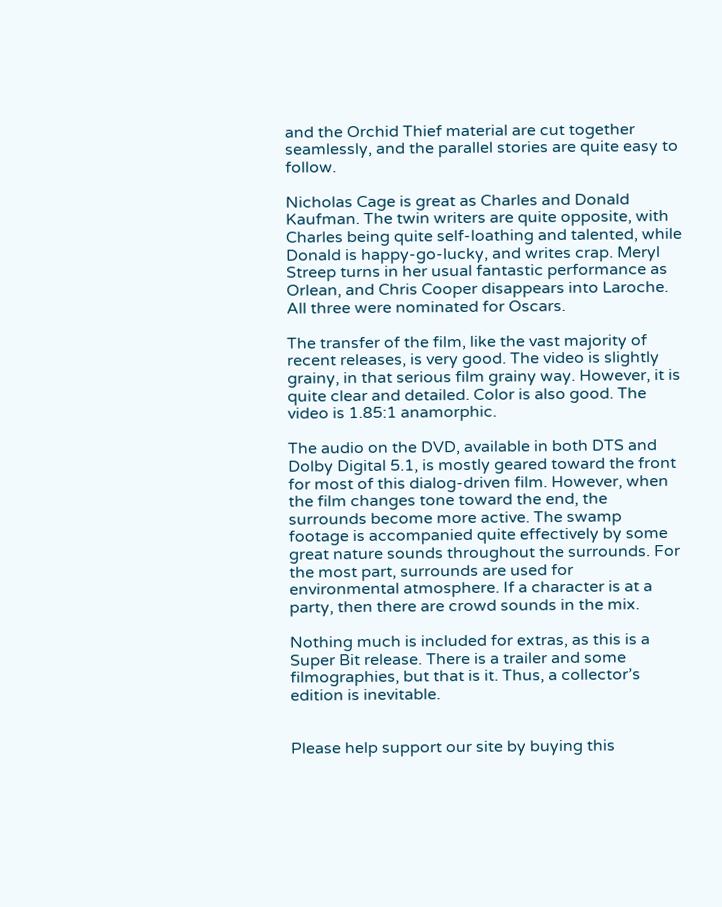and the Orchid Thief material are cut together seamlessly, and the parallel stories are quite easy to follow.

Nicholas Cage is great as Charles and Donald Kaufman. The twin writers are quite opposite, with Charles being quite self-loathing and talented, while Donald is happy-go-lucky, and writes crap. Meryl Streep turns in her usual fantastic performance as Orlean, and Chris Cooper disappears into Laroche. All three were nominated for Oscars.

The transfer of the film, like the vast majority of recent releases, is very good. The video is slightly grainy, in that serious film grainy way. However, it is quite clear and detailed. Color is also good. The video is 1.85:1 anamorphic.

The audio on the DVD, available in both DTS and Dolby Digital 5.1, is mostly geared toward the front for most of this dialog-driven film. However, when the film changes tone toward the end, the surrounds become more active. The swamp footage is accompanied quite effectively by some great nature sounds throughout the surrounds. For the most part, surrounds are used for environmental atmosphere. If a character is at a party, then there are crowd sounds in the mix.

Nothing much is included for extras, as this is a Super Bit release. There is a trailer and some filmographies, but that is it. Thus, a collector’s edition is inevitable.


Please help support our site by buying this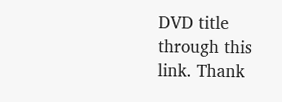DVD title through this link. Thank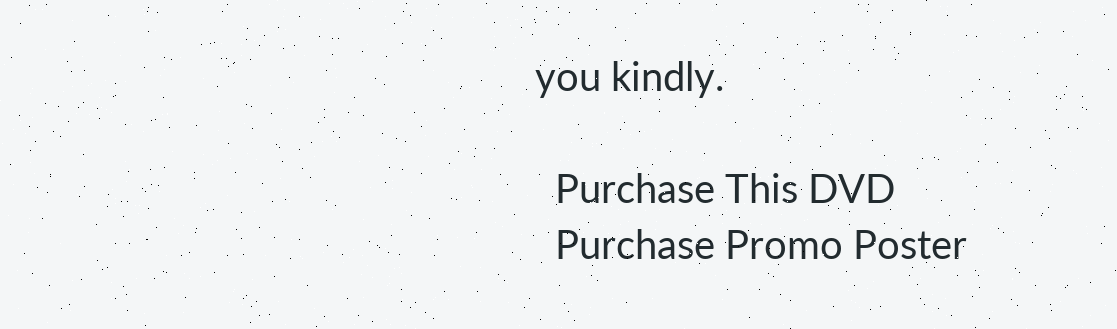you kindly.

  Purchase This DVD
  Purchase Promo Poster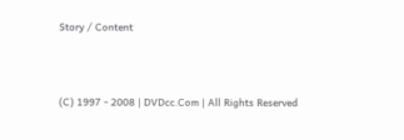Story / Content




(C) 1997 - 2008 | DVDcc.Com | All Rights Reserved